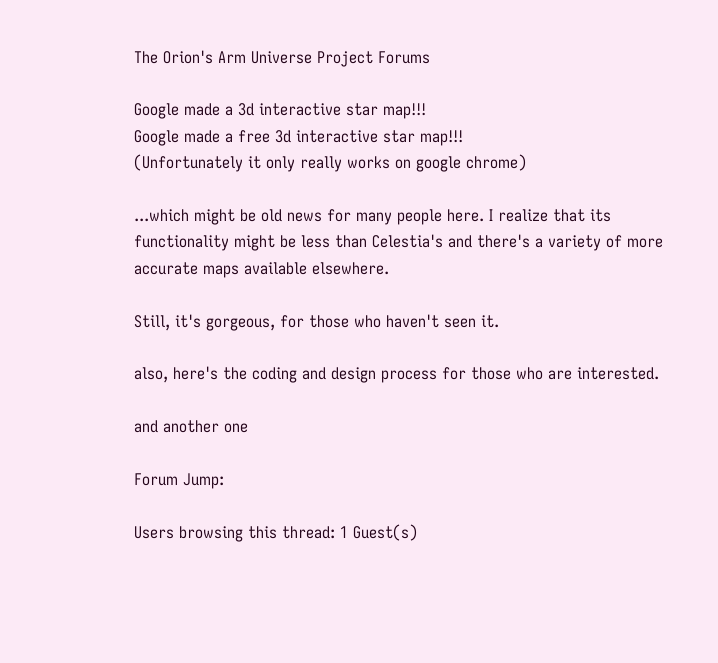The Orion's Arm Universe Project Forums

Google made a 3d interactive star map!!!
Google made a free 3d interactive star map!!!
(Unfortunately it only really works on google chrome)

...which might be old news for many people here. I realize that its functionality might be less than Celestia's and there's a variety of more accurate maps available elsewhere.

Still, it's gorgeous, for those who haven't seen it.

also, here's the coding and design process for those who are interested.

and another one

Forum Jump:

Users browsing this thread: 1 Guest(s)